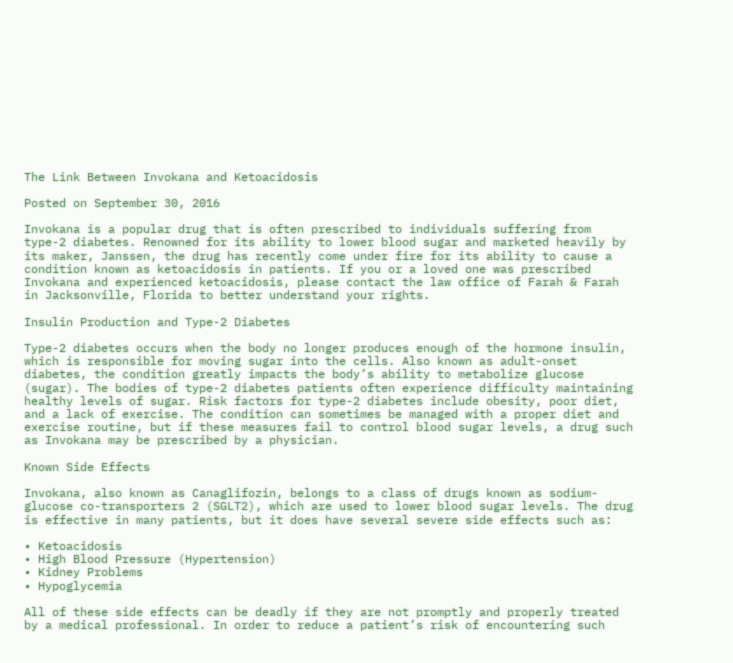The Link Between Invokana and Ketoacidosis

Posted on September 30, 2016

Invokana is a popular drug that is often prescribed to individuals suffering from type-2 diabetes. Renowned for its ability to lower blood sugar and marketed heavily by its maker, Janssen, the drug has recently come under fire for its ability to cause a condition known as ketoacidosis in patients. If you or a loved one was prescribed Invokana and experienced ketoacidosis, please contact the law office of Farah & Farah in Jacksonville, Florida to better understand your rights.

Insulin Production and Type-2 Diabetes

Type-2 diabetes occurs when the body no longer produces enough of the hormone insulin, which is responsible for moving sugar into the cells. Also known as adult-onset diabetes, the condition greatly impacts the body’s ability to metabolize glucose (sugar). The bodies of type-2 diabetes patients often experience difficulty maintaining healthy levels of sugar. Risk factors for type-2 diabetes include obesity, poor diet, and a lack of exercise. The condition can sometimes be managed with a proper diet and exercise routine, but if these measures fail to control blood sugar levels, a drug such as Invokana may be prescribed by a physician.

Known Side Effects

Invokana, also known as Canaglifozin, belongs to a class of drugs known as sodium-glucose co-transporters 2 (SGLT2), which are used to lower blood sugar levels. The drug is effective in many patients, but it does have several severe side effects such as:

• Ketoacidosis
• High Blood Pressure (Hypertension)
• Kidney Problems
• Hypoglycemia

All of these side effects can be deadly if they are not promptly and properly treated by a medical professional. In order to reduce a patient’s risk of encountering such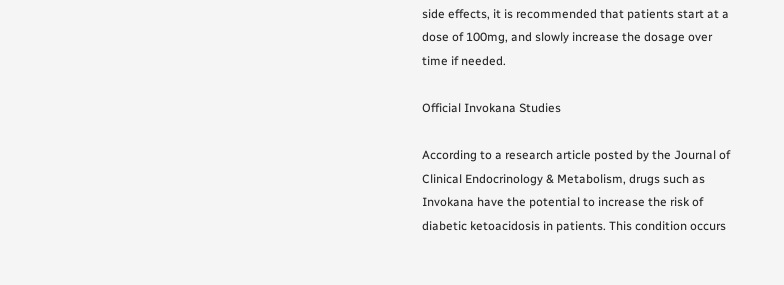side effects, it is recommended that patients start at a dose of 100mg, and slowly increase the dosage over time if needed.

Official Invokana Studies

According to a research article posted by the Journal of Clinical Endocrinology & Metabolism, drugs such as Invokana have the potential to increase the risk of diabetic ketoacidosis in patients. This condition occurs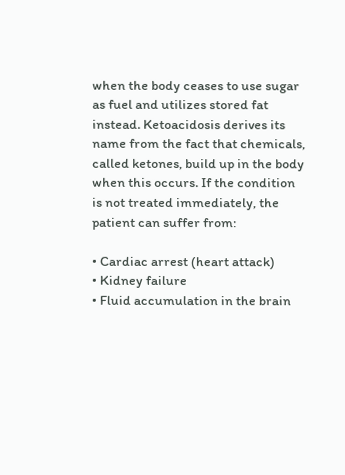when the body ceases to use sugar as fuel and utilizes stored fat instead. Ketoacidosis derives its name from the fact that chemicals, called ketones, build up in the body when this occurs. If the condition is not treated immediately, the patient can suffer from:

• Cardiac arrest (heart attack)
• Kidney failure
• Fluid accumulation in the brain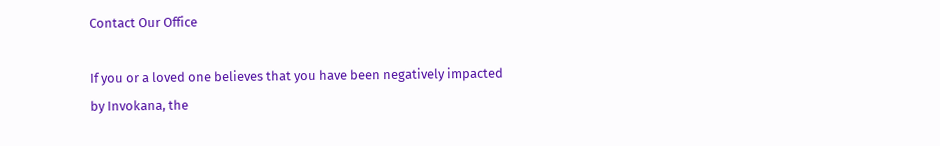Contact Our Office

If you or a loved one believes that you have been negatively impacted by Invokana, the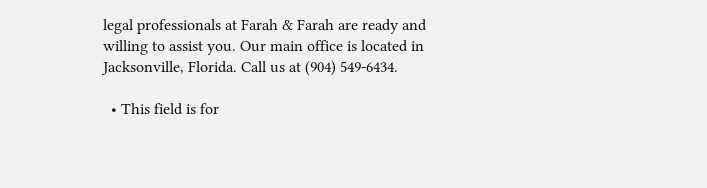legal professionals at Farah & Farah are ready and willing to assist you. Our main office is located in Jacksonville, Florida. Call us at (904) 549-6434.

  • This field is for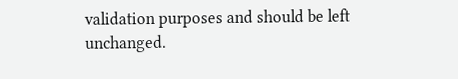validation purposes and should be left unchanged.